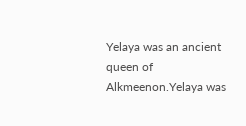Yelaya was an ancient queen of Alkmeenon.Yelaya was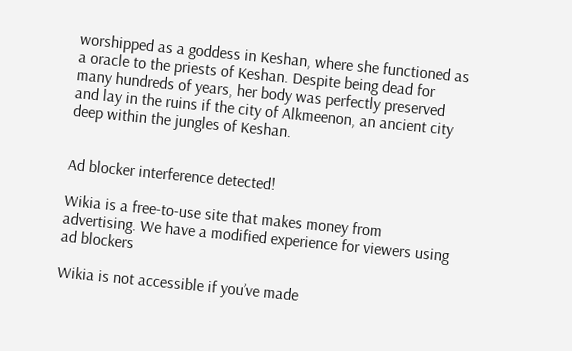worshipped as a goddess in Keshan, where she functioned as a oracle to the priests of Keshan. Despite being dead for many hundreds of years, her body was perfectly preserved and lay in the ruins if the city of Alkmeenon, an ancient city deep within the jungles of Keshan.


Ad blocker interference detected!

Wikia is a free-to-use site that makes money from advertising. We have a modified experience for viewers using ad blockers

Wikia is not accessible if you’ve made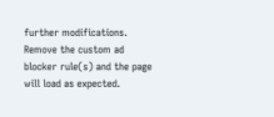further modifications. Remove the custom ad blocker rule(s) and the page will load as expected.